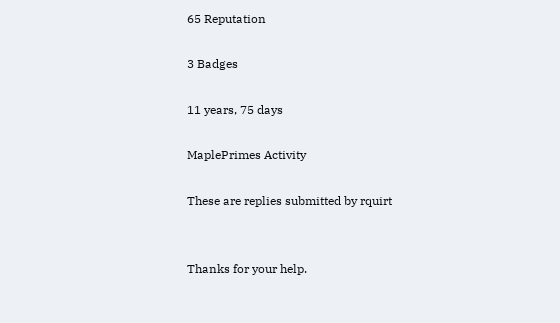65 Reputation

3 Badges

11 years, 75 days

MaplePrimes Activity

These are replies submitted by rquirt


Thanks for your help.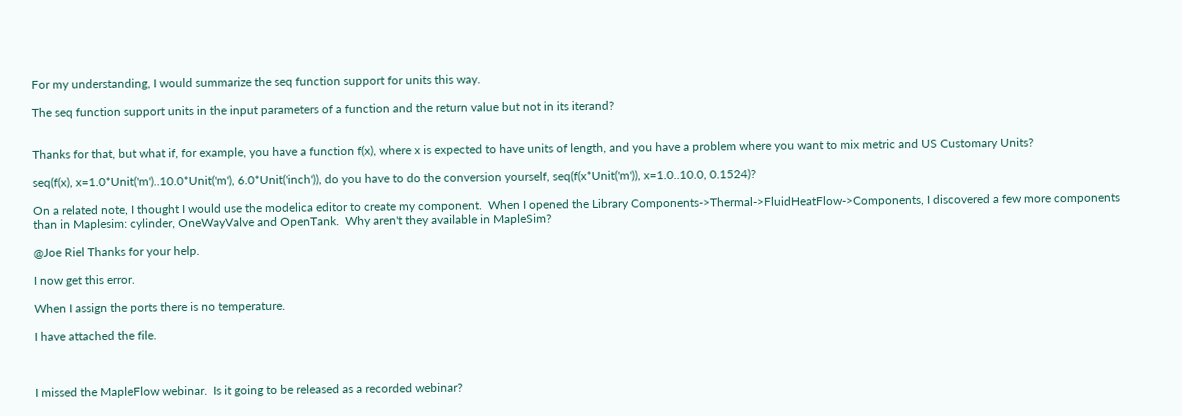For my understanding, I would summarize the seq function support for units this way.

The seq function support units in the input parameters of a function and the return value but not in its iterand?


Thanks for that, but what if, for example, you have a function f(x), where x is expected to have units of length, and you have a problem where you want to mix metric and US Customary Units?

seq(f(x), x=1.0*Unit('m')..10.0*Unit('m'), 6.0*Unit('inch')), do you have to do the conversion yourself, seq(f(x*Unit('m')), x=1.0..10.0, 0.1524)?

On a related note, I thought I would use the modelica editor to create my component.  When I opened the Library Components->Thermal->FluidHeatFlow->Components, I discovered a few more components than in Maplesim: cylinder, OneWayValve and OpenTank.  Why aren't they available in MapleSim?

@Joe Riel Thanks for your help.

I now get this error.

When I assign the ports there is no temperature.

I have attached the file.



I missed the MapleFlow webinar.  Is it going to be released as a recorded webinar?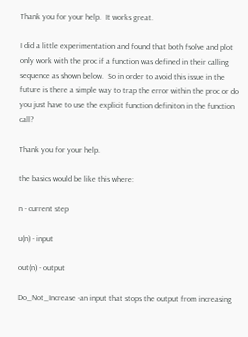Thank you for your help.  It works great.

I did a little experimentation and found that both fsolve and plot only work with the proc if a function was defined in their calling sequence as shown below.  So in order to avoid this issue in the future is there a simple way to trap the error within the proc or do you just have to use the explicit function definiton in the function call?

Thank you for your help.

the basics would be like this where:

n - current step

u(n) - input

out(n) - output

Do_Not_Increase -an input that stops the output from increasing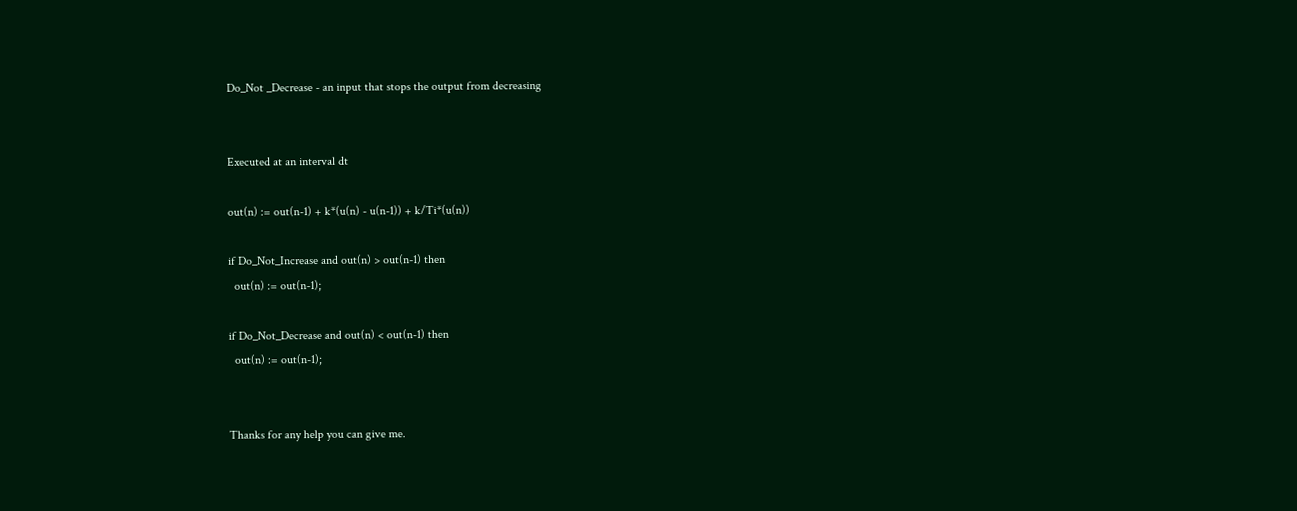Do_Not _Decrease - an input that stops the output from decreasing


Executed at an interval dt

out(n) := out(n-1) + k*(u(n) - u(n-1)) + k/Ti*(u(n))

if Do_Not_Increase and out(n) > out(n-1) then
  out(n) := out(n-1);

if Do_Not_Decrease and out(n) < out(n-1) then
  out(n) := out(n-1);


Thanks for any help you can give me.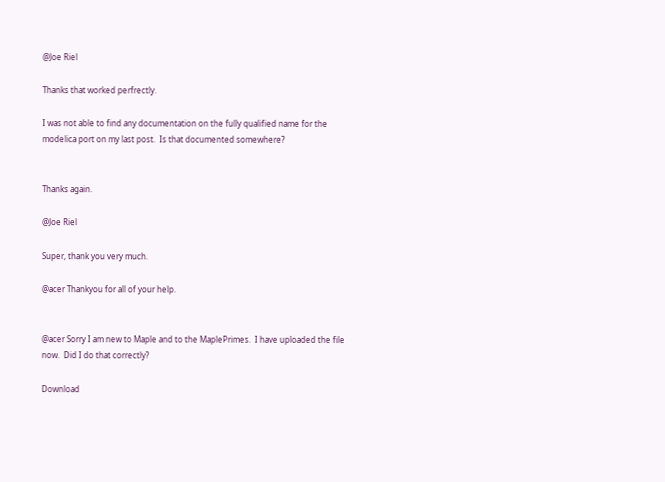@Joe Riel

Thanks that worked perfrectly.

I was not able to find any documentation on the fully qualified name for the modelica port on my last post.  Is that documented somewhere?


Thanks again.

@Joe Riel

Super, thank you very much.

@acer Thankyou for all of your help.


@acer Sorry I am new to Maple and to the MaplePrimes.  I have uploaded the file now.  Did I do that correctly?

Download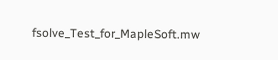fsolve_Test_for_MapleSoft.mw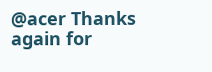@acer Thanks again for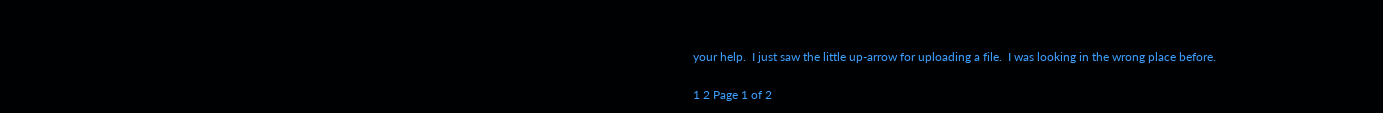your help.  I just saw the little up-arrow for uploading a file.  I was looking in the wrong place before.

1 2 Page 1 of 2